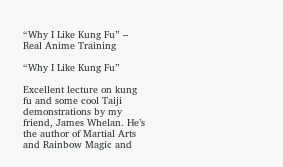“Why I Like Kung Fu” – Real Anime Training

“Why I Like Kung Fu”

Excellent lecture on kung fu and some cool Taiji demonstrations by my friend, James Whelan. He’s the author of Martial Arts and Rainbow Magic and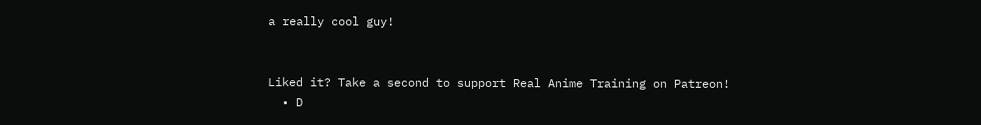a really cool guy!


Liked it? Take a second to support Real Anime Training on Patreon!
  • D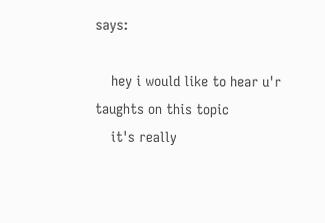says:

    hey i would like to hear u'r taughts on this topic
    it's really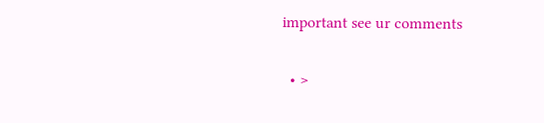important see ur comments

  • >